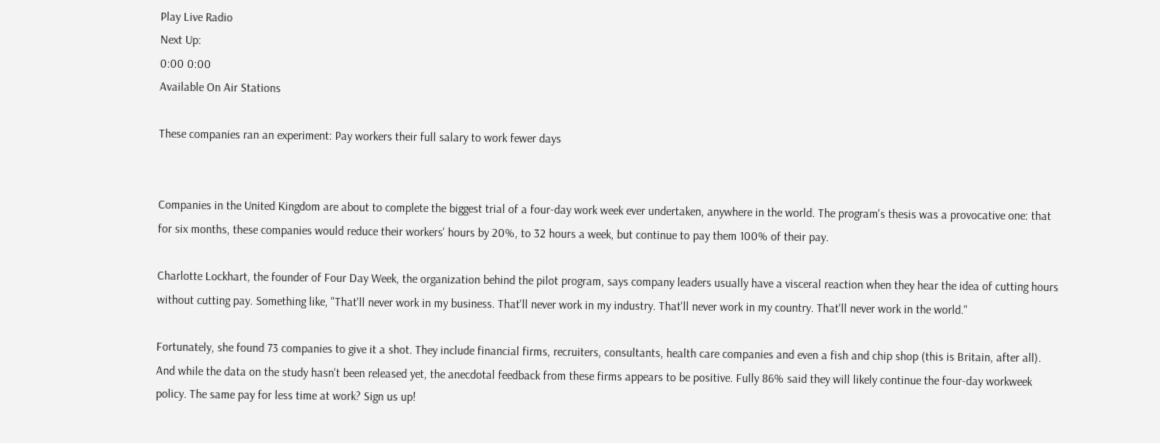Play Live Radio
Next Up:
0:00 0:00
Available On Air Stations

These companies ran an experiment: Pay workers their full salary to work fewer days


Companies in the United Kingdom are about to complete the biggest trial of a four-day work week ever undertaken, anywhere in the world. The program's thesis was a provocative one: that for six months, these companies would reduce their workers' hours by 20%, to 32 hours a week, but continue to pay them 100% of their pay.

Charlotte Lockhart, the founder of Four Day Week, the organization behind the pilot program, says company leaders usually have a visceral reaction when they hear the idea of cutting hours without cutting pay. Something like, "That'll never work in my business. That'll never work in my industry. That'll never work in my country. That'll never work in the world."

Fortunately, she found 73 companies to give it a shot. They include financial firms, recruiters, consultants, health care companies and even a fish and chip shop (this is Britain, after all). And while the data on the study hasn't been released yet, the anecdotal feedback from these firms appears to be positive. Fully 86% said they will likely continue the four-day workweek policy. The same pay for less time at work? Sign us up!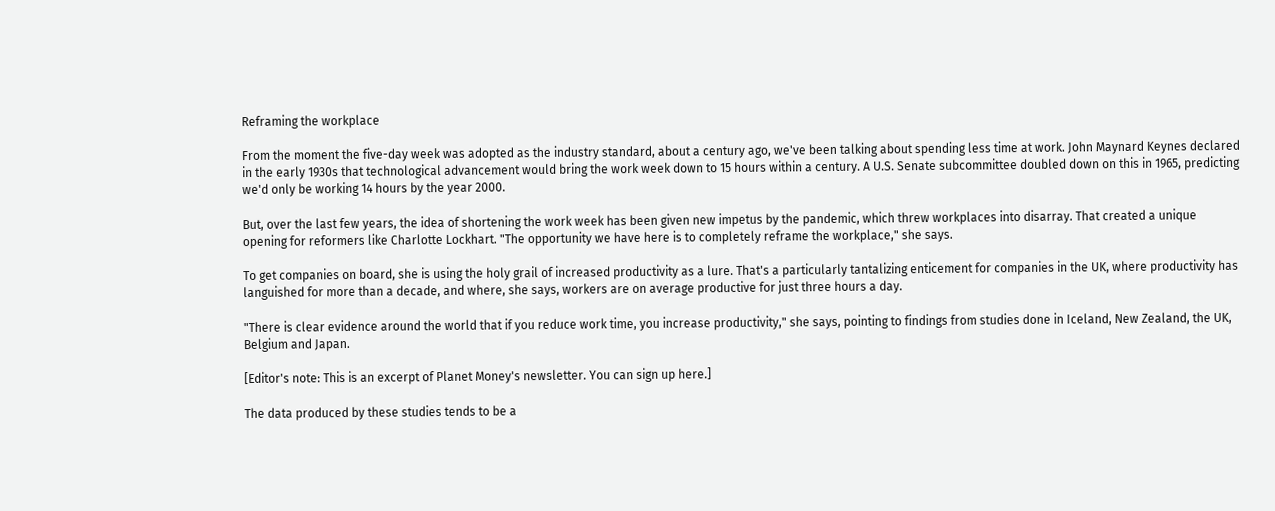Reframing the workplace

From the moment the five-day week was adopted as the industry standard, about a century ago, we've been talking about spending less time at work. John Maynard Keynes declared in the early 1930s that technological advancement would bring the work week down to 15 hours within a century. A U.S. Senate subcommittee doubled down on this in 1965, predicting we'd only be working 14 hours by the year 2000.

But, over the last few years, the idea of shortening the work week has been given new impetus by the pandemic, which threw workplaces into disarray. That created a unique opening for reformers like Charlotte Lockhart. "The opportunity we have here is to completely reframe the workplace," she says.

To get companies on board, she is using the holy grail of increased productivity as a lure. That's a particularly tantalizing enticement for companies in the UK, where productivity has languished for more than a decade, and where, she says, workers are on average productive for just three hours a day.

"There is clear evidence around the world that if you reduce work time, you increase productivity," she says, pointing to findings from studies done in Iceland, New Zealand, the UK, Belgium and Japan.

[Editor's note: This is an excerpt of Planet Money's newsletter. You can sign up here.]

The data produced by these studies tends to be a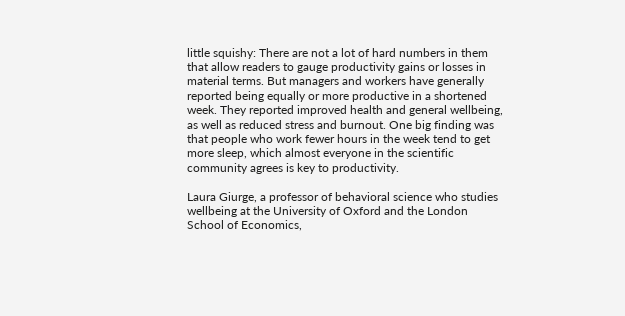little squishy: There are not a lot of hard numbers in them that allow readers to gauge productivity gains or losses in material terms. But managers and workers have generally reported being equally or more productive in a shortened week. They reported improved health and general wellbeing, as well as reduced stress and burnout. One big finding was that people who work fewer hours in the week tend to get more sleep, which almost everyone in the scientific community agrees is key to productivity.

Laura Giurge, a professor of behavioral science who studies wellbeing at the University of Oxford and the London School of Economics,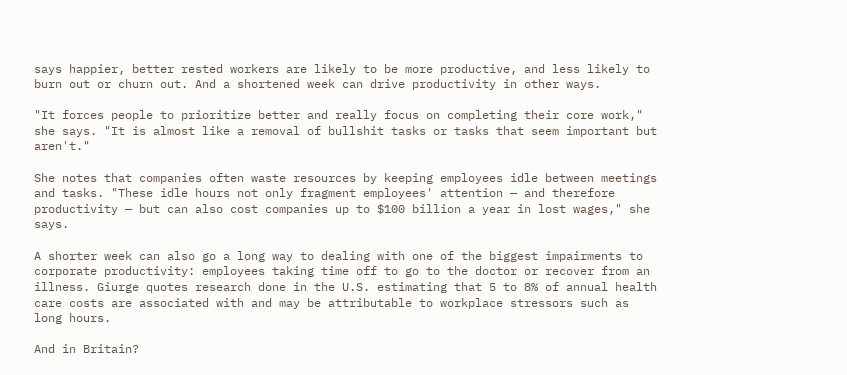says happier, better rested workers are likely to be more productive, and less likely to burn out or churn out. And a shortened week can drive productivity in other ways.

"It forces people to prioritize better and really focus on completing their core work," she says. "It is almost like a removal of bullshit tasks or tasks that seem important but aren't."

She notes that companies often waste resources by keeping employees idle between meetings and tasks. "These idle hours not only fragment employees' attention — and therefore productivity — but can also cost companies up to $100 billion a year in lost wages," she says.

A shorter week can also go a long way to dealing with one of the biggest impairments to corporate productivity: employees taking time off to go to the doctor or recover from an illness. Giurge quotes research done in the U.S. estimating that 5 to 8% of annual health care costs are associated with and may be attributable to workplace stressors such as long hours.

And in Britain?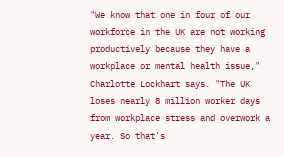"We know that one in four of our workforce in the UK are not working productively because they have a workplace or mental health issue," Charlotte Lockhart says. "The UK loses nearly 8 million worker days from workplace stress and overwork a year. So that's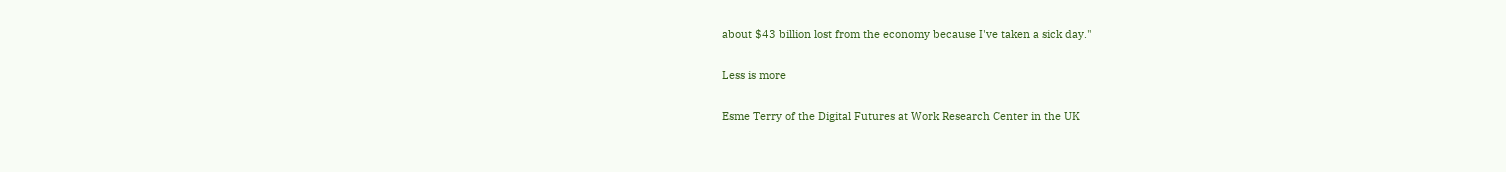about $43 billion lost from the economy because I've taken a sick day."

Less is more

Esme Terry of the Digital Futures at Work Research Center in the UK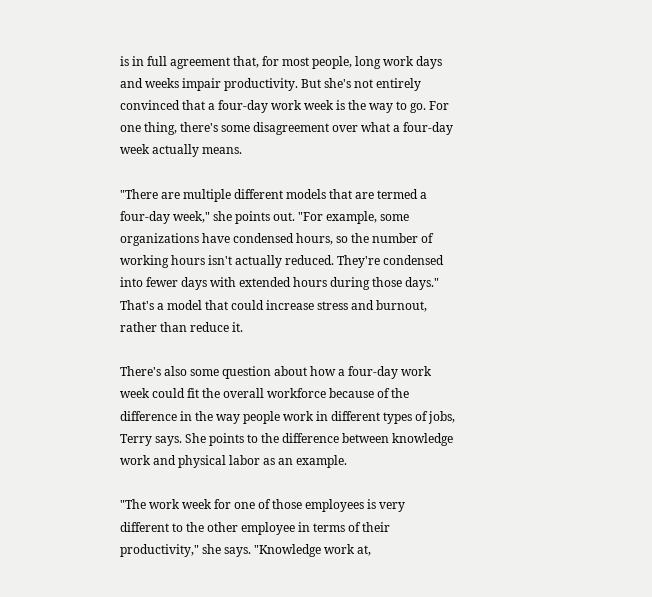is in full agreement that, for most people, long work days and weeks impair productivity. But she's not entirely convinced that a four-day work week is the way to go. For one thing, there's some disagreement over what a four-day week actually means.

"There are multiple different models that are termed a four-day week," she points out. "For example, some organizations have condensed hours, so the number of working hours isn't actually reduced. They're condensed into fewer days with extended hours during those days." That's a model that could increase stress and burnout, rather than reduce it.

There's also some question about how a four-day work week could fit the overall workforce because of the difference in the way people work in different types of jobs, Terry says. She points to the difference between knowledge work and physical labor as an example.

"The work week for one of those employees is very different to the other employee in terms of their productivity," she says. "Knowledge work at,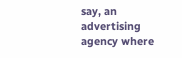say, an advertising agency where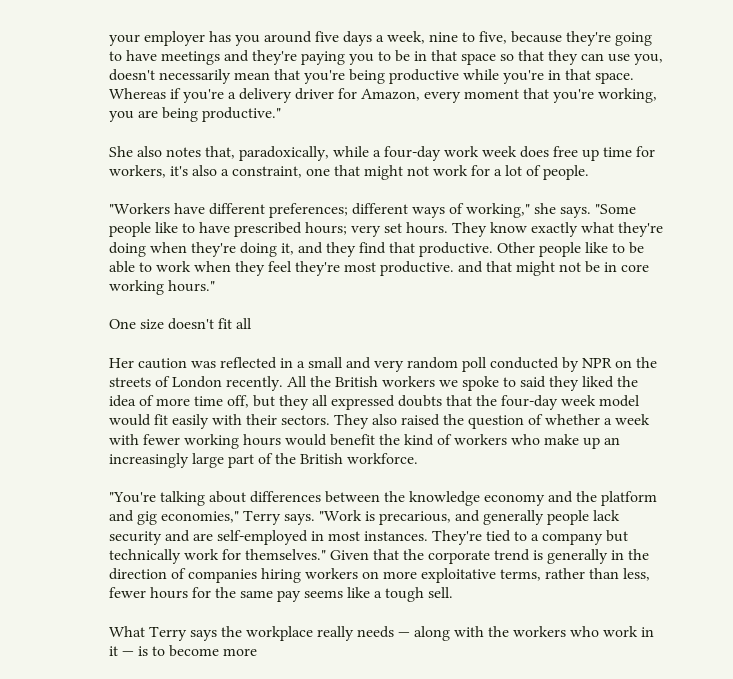your employer has you around five days a week, nine to five, because they're going to have meetings and they're paying you to be in that space so that they can use you, doesn't necessarily mean that you're being productive while you're in that space. Whereas if you're a delivery driver for Amazon, every moment that you're working, you are being productive."

She also notes that, paradoxically, while a four-day work week does free up time for workers, it's also a constraint, one that might not work for a lot of people.

"Workers have different preferences; different ways of working," she says. "Some people like to have prescribed hours; very set hours. They know exactly what they're doing when they're doing it, and they find that productive. Other people like to be able to work when they feel they're most productive. and that might not be in core working hours."

One size doesn't fit all

Her caution was reflected in a small and very random poll conducted by NPR on the streets of London recently. All the British workers we spoke to said they liked the idea of more time off, but they all expressed doubts that the four-day week model would fit easily with their sectors. They also raised the question of whether a week with fewer working hours would benefit the kind of workers who make up an increasingly large part of the British workforce.

"You're talking about differences between the knowledge economy and the platform and gig economies," Terry says. "Work is precarious, and generally people lack security and are self-employed in most instances. They're tied to a company but technically work for themselves." Given that the corporate trend is generally in the direction of companies hiring workers on more exploitative terms, rather than less, fewer hours for the same pay seems like a tough sell.

What Terry says the workplace really needs — along with the workers who work in it — is to become more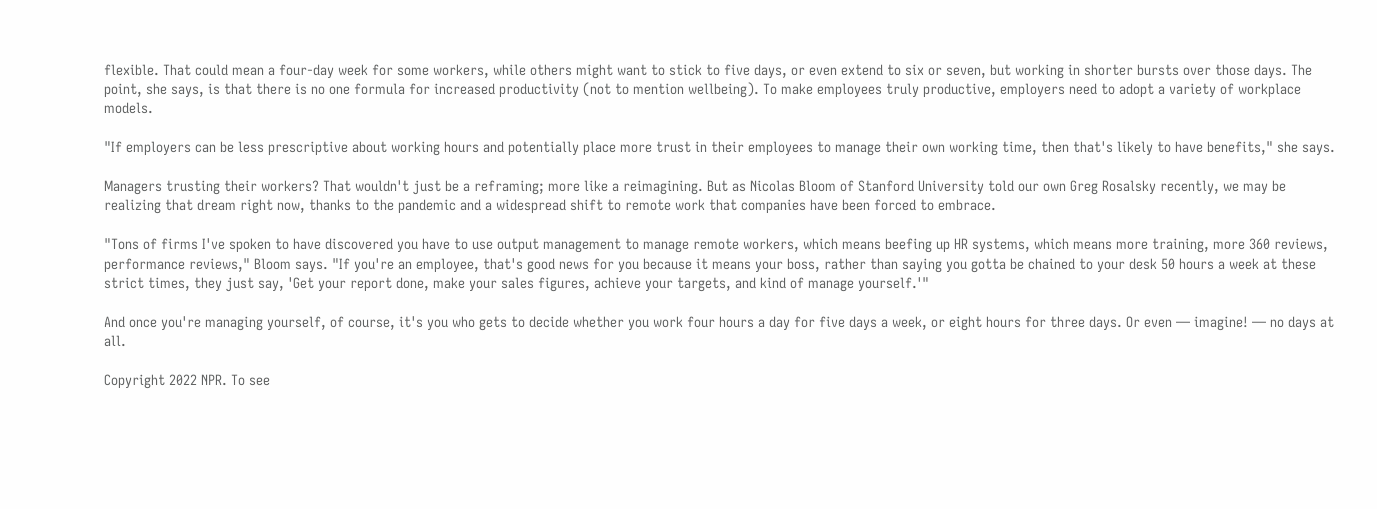flexible. That could mean a four-day week for some workers, while others might want to stick to five days, or even extend to six or seven, but working in shorter bursts over those days. The point, she says, is that there is no one formula for increased productivity (not to mention wellbeing). To make employees truly productive, employers need to adopt a variety of workplace models.

"If employers can be less prescriptive about working hours and potentially place more trust in their employees to manage their own working time, then that's likely to have benefits," she says.

Managers trusting their workers? That wouldn't just be a reframing; more like a reimagining. But as Nicolas Bloom of Stanford University told our own Greg Rosalsky recently, we may be realizing that dream right now, thanks to the pandemic and a widespread shift to remote work that companies have been forced to embrace.

"Tons of firms I've spoken to have discovered you have to use output management to manage remote workers, which means beefing up HR systems, which means more training, more 360 reviews, performance reviews," Bloom says. "If you're an employee, that's good news for you because it means your boss, rather than saying you gotta be chained to your desk 50 hours a week at these strict times, they just say, 'Get your report done, make your sales figures, achieve your targets, and kind of manage yourself.'"

And once you're managing yourself, of course, it's you who gets to decide whether you work four hours a day for five days a week, or eight hours for three days. Or even — imagine! — no days at all.

Copyright 2022 NPR. To see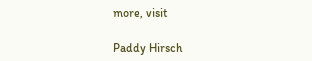more, visit

Paddy Hirsch